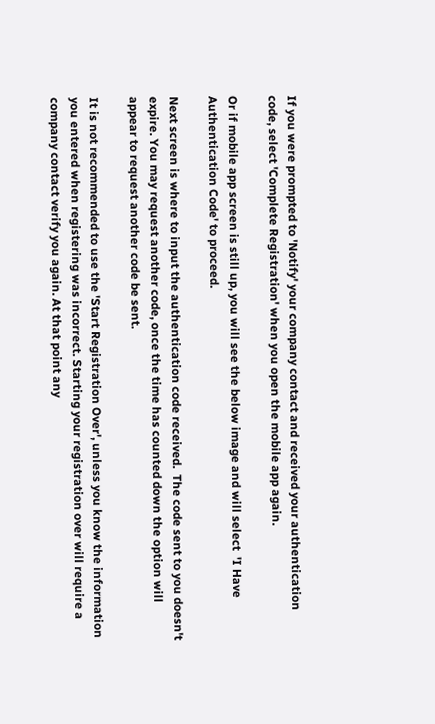If you were prompted to 'Notify' your company contact and received your authentication code, select 'Complete Registration' when you open the mobile app again.

Or if mobile app screen is still up, you will see the below image and will select  'I Have Authentication Code' to proceed.

Next screen is where to input the authentication code received.  The code sent to you doesn't expire. You may request another code, once the time has counted down the option will appear to request another code be sent.

It is not recommended to use the 'Start Registration Over', unless you know the information you entered when registering was incorrect. Starting your registration over will require a company contact verify you again. At that point any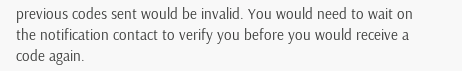previous codes sent would be invalid. You would need to wait on the notification contact to verify you before you would receive a code again.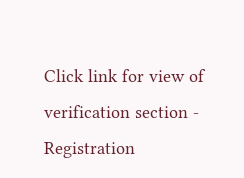Click link for view of verification section - Registration